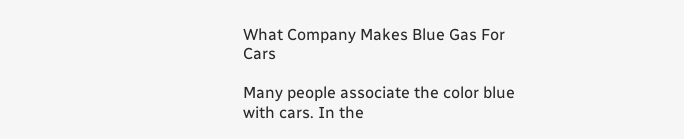What Company Makes Blue Gas For Cars

Many people associate the color blue with cars. In the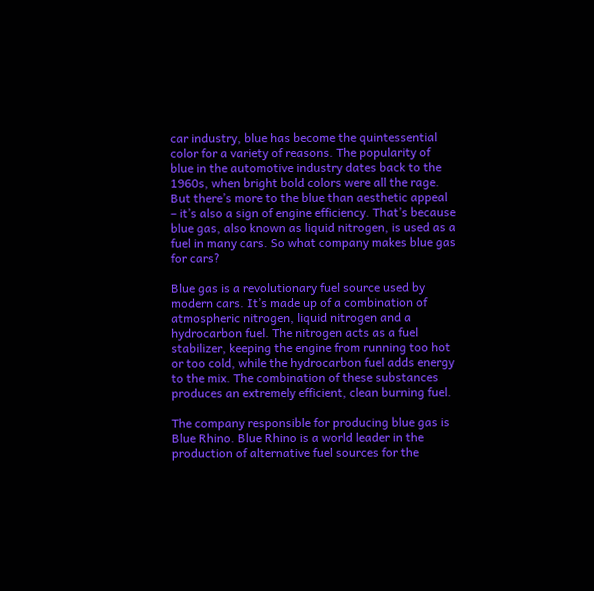car industry, blue has become the quintessential color for a variety of reasons. The popularity of blue in the automotive industry dates back to the 1960s, when bright bold colors were all the rage. But there’s more to the blue than aesthetic appeal – it’s also a sign of engine efficiency. That’s because blue gas, also known as liquid nitrogen, is used as a fuel in many cars. So what company makes blue gas for cars?

Blue gas is a revolutionary fuel source used by modern cars. It’s made up of a combination of atmospheric nitrogen, liquid nitrogen and a hydrocarbon fuel. The nitrogen acts as a fuel stabilizer, keeping the engine from running too hot or too cold, while the hydrocarbon fuel adds energy to the mix. The combination of these substances produces an extremely efficient, clean burning fuel.

The company responsible for producing blue gas is Blue Rhino. Blue Rhino is a world leader in the production of alternative fuel sources for the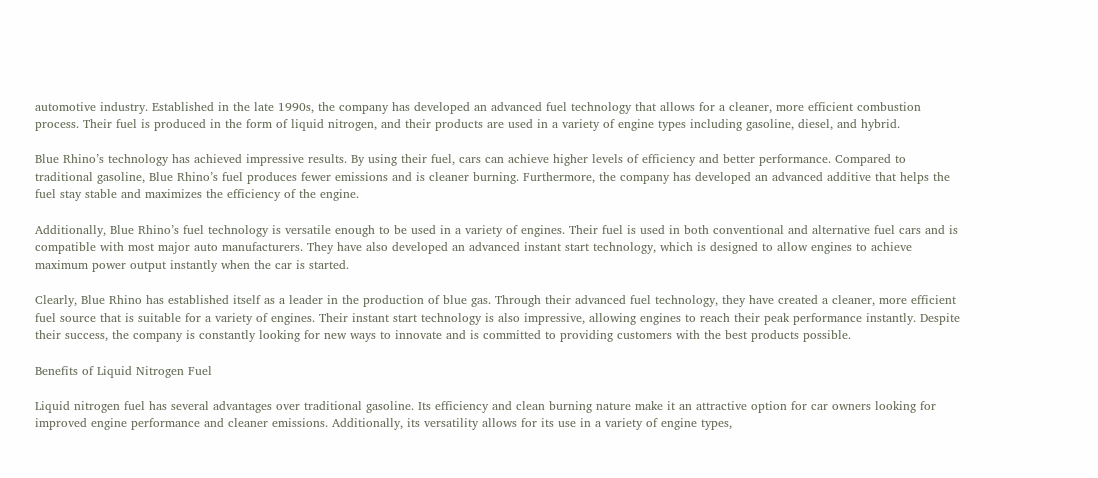automotive industry. Established in the late 1990s, the company has developed an advanced fuel technology that allows for a cleaner, more efficient combustion process. Their fuel is produced in the form of liquid nitrogen, and their products are used in a variety of engine types including gasoline, diesel, and hybrid.

Blue Rhino’s technology has achieved impressive results. By using their fuel, cars can achieve higher levels of efficiency and better performance. Compared to traditional gasoline, Blue Rhino’s fuel produces fewer emissions and is cleaner burning. Furthermore, the company has developed an advanced additive that helps the fuel stay stable and maximizes the efficiency of the engine.

Additionally, Blue Rhino’s fuel technology is versatile enough to be used in a variety of engines. Their fuel is used in both conventional and alternative fuel cars and is compatible with most major auto manufacturers. They have also developed an advanced instant start technology, which is designed to allow engines to achieve maximum power output instantly when the car is started.

Clearly, Blue Rhino has established itself as a leader in the production of blue gas. Through their advanced fuel technology, they have created a cleaner, more efficient fuel source that is suitable for a variety of engines. Their instant start technology is also impressive, allowing engines to reach their peak performance instantly. Despite their success, the company is constantly looking for new ways to innovate and is committed to providing customers with the best products possible.

Benefits of Liquid Nitrogen Fuel

Liquid nitrogen fuel has several advantages over traditional gasoline. Its efficiency and clean burning nature make it an attractive option for car owners looking for improved engine performance and cleaner emissions. Additionally, its versatility allows for its use in a variety of engine types,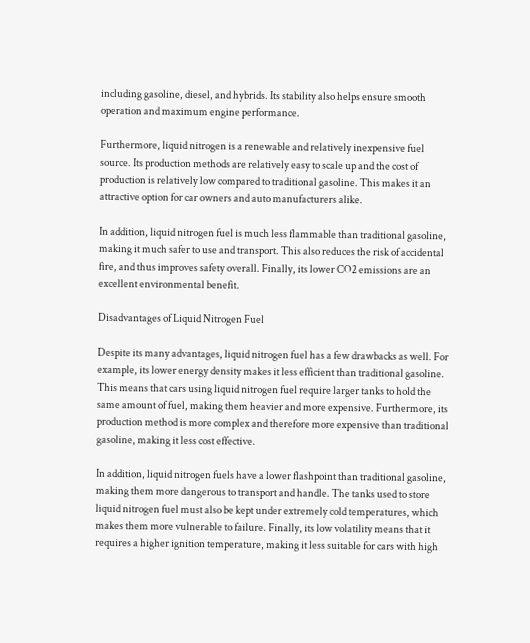including gasoline, diesel, and hybrids. Its stability also helps ensure smooth operation and maximum engine performance.

Furthermore, liquid nitrogen is a renewable and relatively inexpensive fuel source. Its production methods are relatively easy to scale up and the cost of production is relatively low compared to traditional gasoline. This makes it an attractive option for car owners and auto manufacturers alike.

In addition, liquid nitrogen fuel is much less flammable than traditional gasoline, making it much safer to use and transport. This also reduces the risk of accidental fire, and thus improves safety overall. Finally, its lower CO2 emissions are an excellent environmental benefit.

Disadvantages of Liquid Nitrogen Fuel

Despite its many advantages, liquid nitrogen fuel has a few drawbacks as well. For example, its lower energy density makes it less efficient than traditional gasoline. This means that cars using liquid nitrogen fuel require larger tanks to hold the same amount of fuel, making them heavier and more expensive. Furthermore, its production method is more complex and therefore more expensive than traditional gasoline, making it less cost effective.

In addition, liquid nitrogen fuels have a lower flashpoint than traditional gasoline, making them more dangerous to transport and handle. The tanks used to store liquid nitrogen fuel must also be kept under extremely cold temperatures, which makes them more vulnerable to failure. Finally, its low volatility means that it requires a higher ignition temperature, making it less suitable for cars with high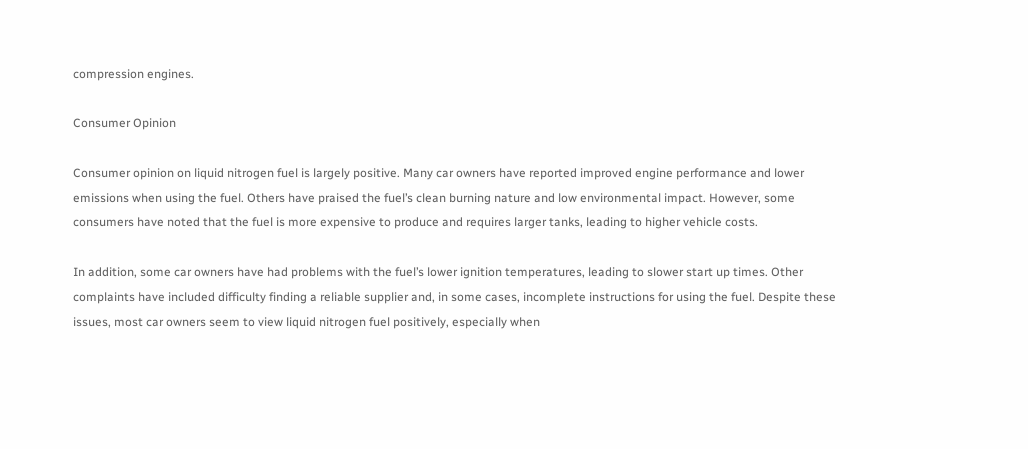compression engines.

Consumer Opinion

Consumer opinion on liquid nitrogen fuel is largely positive. Many car owners have reported improved engine performance and lower emissions when using the fuel. Others have praised the fuel’s clean burning nature and low environmental impact. However, some consumers have noted that the fuel is more expensive to produce and requires larger tanks, leading to higher vehicle costs.

In addition, some car owners have had problems with the fuel’s lower ignition temperatures, leading to slower start up times. Other complaints have included difficulty finding a reliable supplier and, in some cases, incomplete instructions for using the fuel. Despite these issues, most car owners seem to view liquid nitrogen fuel positively, especially when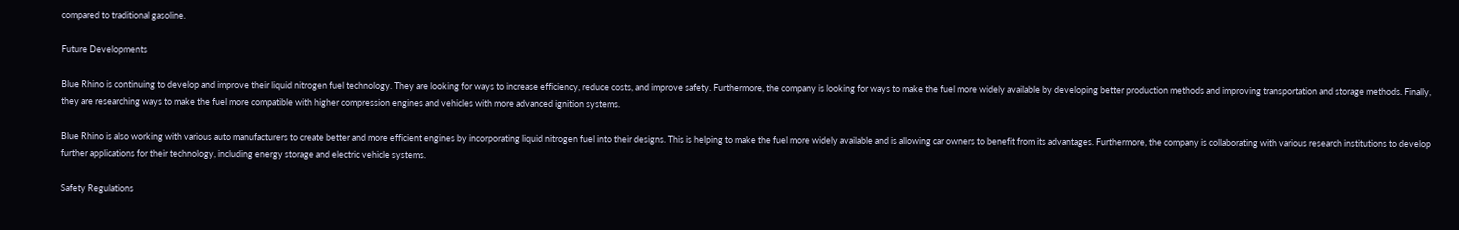compared to traditional gasoline.

Future Developments

Blue Rhino is continuing to develop and improve their liquid nitrogen fuel technology. They are looking for ways to increase efficiency, reduce costs, and improve safety. Furthermore, the company is looking for ways to make the fuel more widely available by developing better production methods and improving transportation and storage methods. Finally, they are researching ways to make the fuel more compatible with higher compression engines and vehicles with more advanced ignition systems.

Blue Rhino is also working with various auto manufacturers to create better and more efficient engines by incorporating liquid nitrogen fuel into their designs. This is helping to make the fuel more widely available and is allowing car owners to benefit from its advantages. Furthermore, the company is collaborating with various research institutions to develop further applications for their technology, including energy storage and electric vehicle systems.

Safety Regulations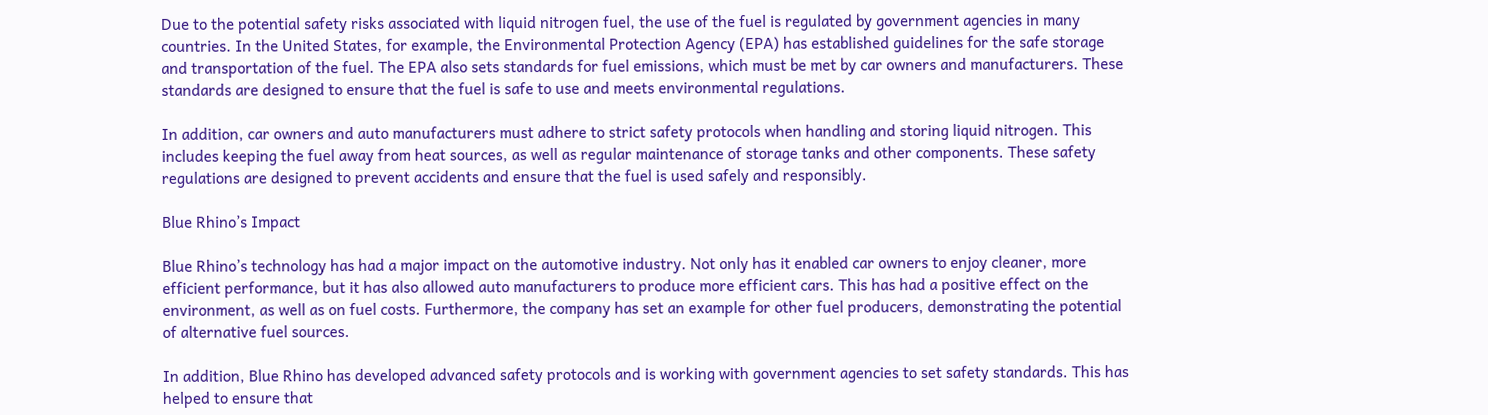Due to the potential safety risks associated with liquid nitrogen fuel, the use of the fuel is regulated by government agencies in many countries. In the United States, for example, the Environmental Protection Agency (EPA) has established guidelines for the safe storage and transportation of the fuel. The EPA also sets standards for fuel emissions, which must be met by car owners and manufacturers. These standards are designed to ensure that the fuel is safe to use and meets environmental regulations.

In addition, car owners and auto manufacturers must adhere to strict safety protocols when handling and storing liquid nitrogen. This includes keeping the fuel away from heat sources, as well as regular maintenance of storage tanks and other components. These safety regulations are designed to prevent accidents and ensure that the fuel is used safely and responsibly.

Blue Rhino’s Impact

Blue Rhino’s technology has had a major impact on the automotive industry. Not only has it enabled car owners to enjoy cleaner, more efficient performance, but it has also allowed auto manufacturers to produce more efficient cars. This has had a positive effect on the environment, as well as on fuel costs. Furthermore, the company has set an example for other fuel producers, demonstrating the potential of alternative fuel sources.

In addition, Blue Rhino has developed advanced safety protocols and is working with government agencies to set safety standards. This has helped to ensure that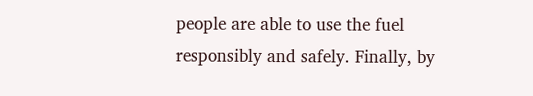people are able to use the fuel responsibly and safely. Finally, by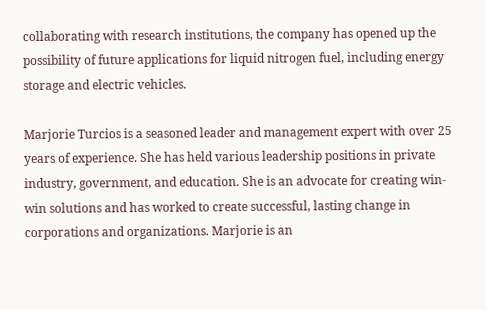collaborating with research institutions, the company has opened up the possibility of future applications for liquid nitrogen fuel, including energy storage and electric vehicles.

Marjorie Turcios is a seasoned leader and management expert with over 25 years of experience. She has held various leadership positions in private industry, government, and education. She is an advocate for creating win-win solutions and has worked to create successful, lasting change in corporations and organizations. Marjorie is an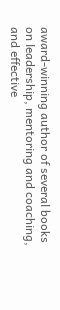award-winning author of several books on leadership, mentoring and coaching, and effective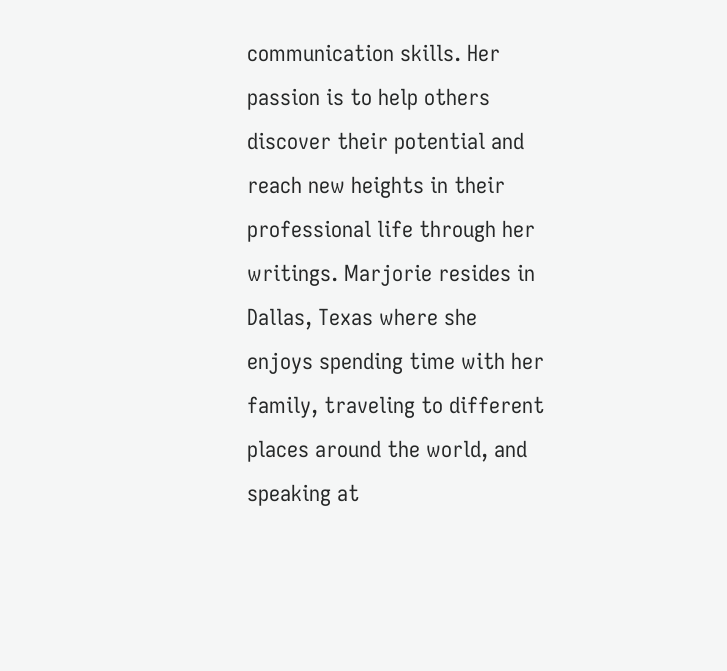communication skills. Her passion is to help others discover their potential and reach new heights in their professional life through her writings. Marjorie resides in Dallas, Texas where she enjoys spending time with her family, traveling to different places around the world, and speaking at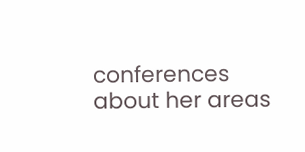conferences about her areas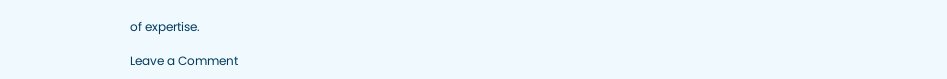of expertise.

Leave a Comment